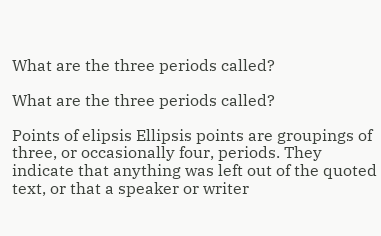What are the three periods called?

What are the three periods called?

Points of elipsis Ellipsis points are groupings of three, or occasionally four, periods. They indicate that anything was left out of the quoted text, or that a speaker or writer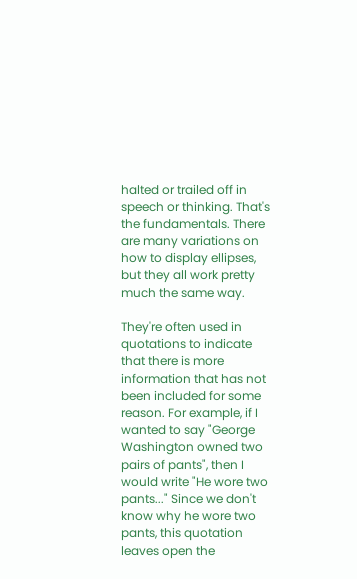halted or trailed off in speech or thinking. That's the fundamentals. There are many variations on how to display ellipses, but they all work pretty much the same way.

They're often used in quotations to indicate that there is more information that has not been included for some reason. For example, if I wanted to say "George Washington owned two pairs of pants", then I would write "He wore two pants..." Since we don't know why he wore two pants, this quotation leaves open the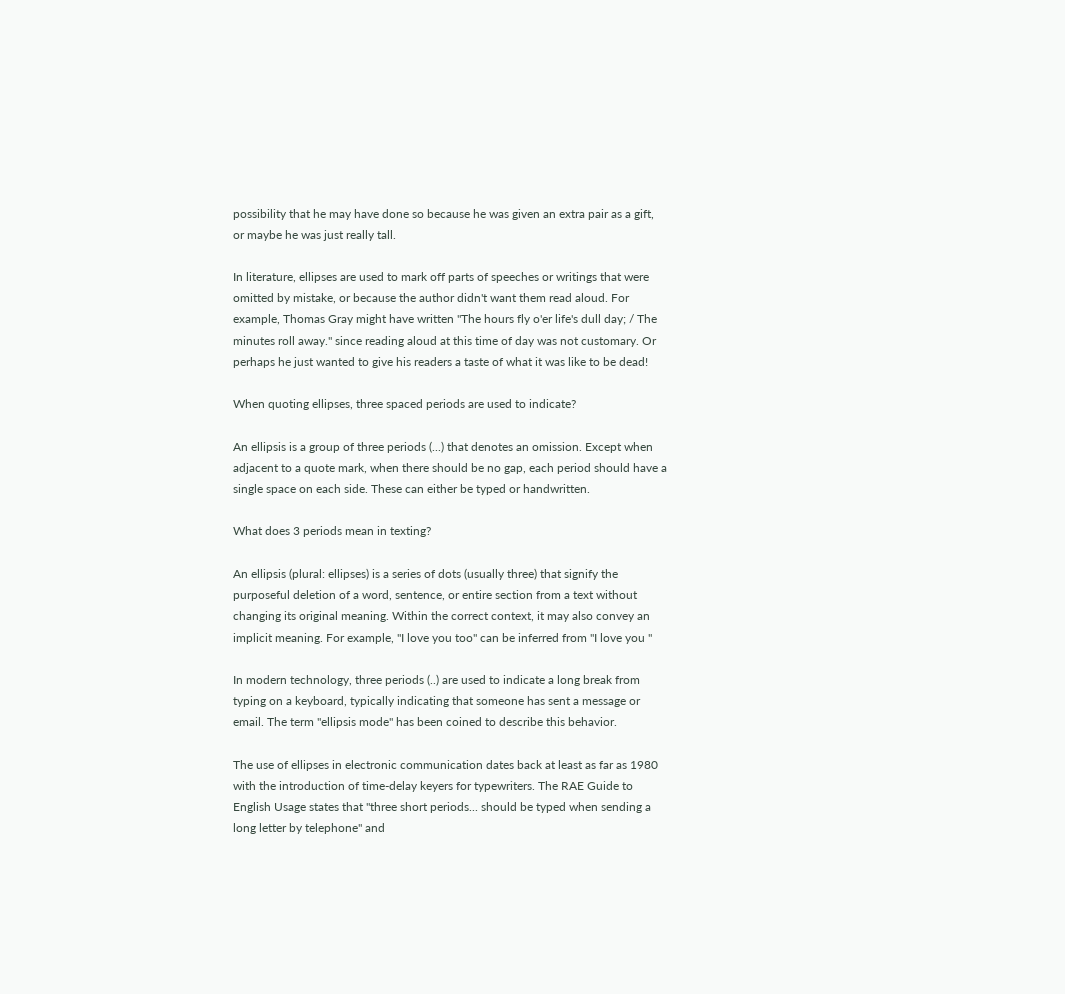possibility that he may have done so because he was given an extra pair as a gift, or maybe he was just really tall.

In literature, ellipses are used to mark off parts of speeches or writings that were omitted by mistake, or because the author didn't want them read aloud. For example, Thomas Gray might have written "The hours fly o'er life's dull day; / The minutes roll away." since reading aloud at this time of day was not customary. Or perhaps he just wanted to give his readers a taste of what it was like to be dead!

When quoting ellipses, three spaced periods are used to indicate?

An ellipsis is a group of three periods (...) that denotes an omission. Except when adjacent to a quote mark, when there should be no gap, each period should have a single space on each side. These can either be typed or handwritten.

What does 3 periods mean in texting?

An ellipsis (plural: ellipses) is a series of dots (usually three) that signify the purposeful deletion of a word, sentence, or entire section from a text without changing its original meaning. Within the correct context, it may also convey an implicit meaning. For example, "I love you too" can be inferred from "I love you "

In modern technology, three periods (..) are used to indicate a long break from typing on a keyboard, typically indicating that someone has sent a message or email. The term "ellipsis mode" has been coined to describe this behavior.

The use of ellipses in electronic communication dates back at least as far as 1980 with the introduction of time-delay keyers for typewriters. The RAE Guide to English Usage states that "three short periods... should be typed when sending a long letter by telephone" and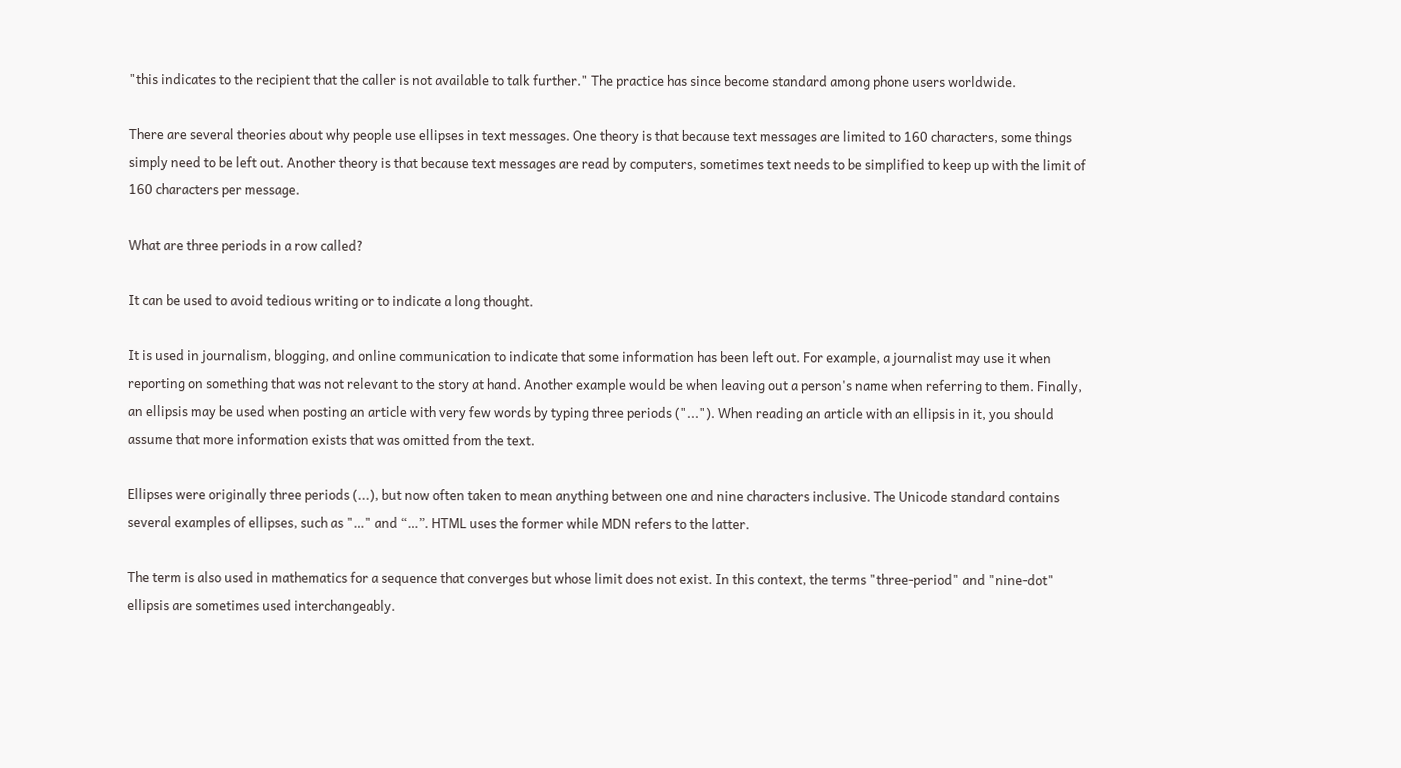"this indicates to the recipient that the caller is not available to talk further." The practice has since become standard among phone users worldwide.

There are several theories about why people use ellipses in text messages. One theory is that because text messages are limited to 160 characters, some things simply need to be left out. Another theory is that because text messages are read by computers, sometimes text needs to be simplified to keep up with the limit of 160 characters per message.

What are three periods in a row called?

It can be used to avoid tedious writing or to indicate a long thought.

It is used in journalism, blogging, and online communication to indicate that some information has been left out. For example, a journalist may use it when reporting on something that was not relevant to the story at hand. Another example would be when leaving out a person's name when referring to them. Finally, an ellipsis may be used when posting an article with very few words by typing three periods ("..."). When reading an article with an ellipsis in it, you should assume that more information exists that was omitted from the text.

Ellipses were originally three periods (...), but now often taken to mean anything between one and nine characters inclusive. The Unicode standard contains several examples of ellipses, such as "…" and “…”. HTML uses the former while MDN refers to the latter.

The term is also used in mathematics for a sequence that converges but whose limit does not exist. In this context, the terms "three-period" and "nine-dot" ellipsis are sometimes used interchangeably.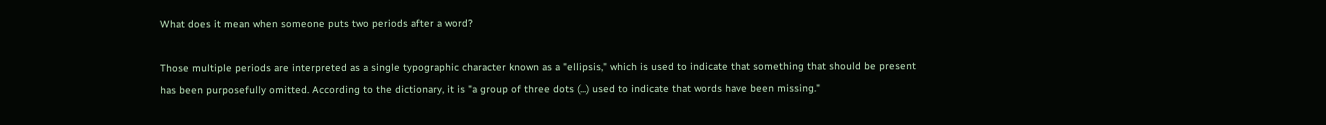What does it mean when someone puts two periods after a word?

Those multiple periods are interpreted as a single typographic character known as a "ellipsis," which is used to indicate that something that should be present has been purposefully omitted. According to the dictionary, it is "a group of three dots (...) used to indicate that words have been missing."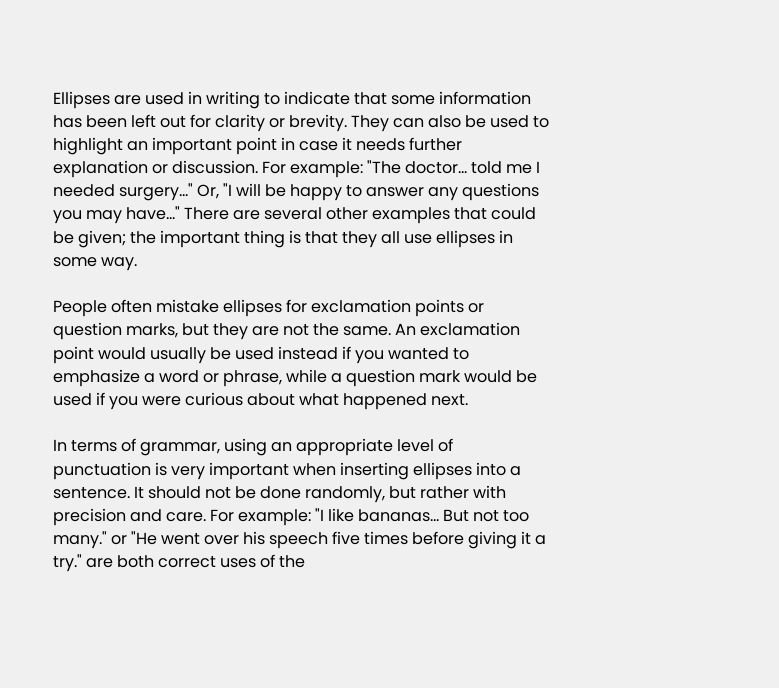Ellipses are used in writing to indicate that some information has been left out for clarity or brevity. They can also be used to highlight an important point in case it needs further explanation or discussion. For example: "The doctor... told me I needed surgery..." Or, "I will be happy to answer any questions you may have..." There are several other examples that could be given; the important thing is that they all use ellipses in some way.

People often mistake ellipses for exclamation points or question marks, but they are not the same. An exclamation point would usually be used instead if you wanted to emphasize a word or phrase, while a question mark would be used if you were curious about what happened next.

In terms of grammar, using an appropriate level of punctuation is very important when inserting ellipses into a sentence. It should not be done randomly, but rather with precision and care. For example: "I like bananas... But not too many." or "He went over his speech five times before giving it a try." are both correct uses of the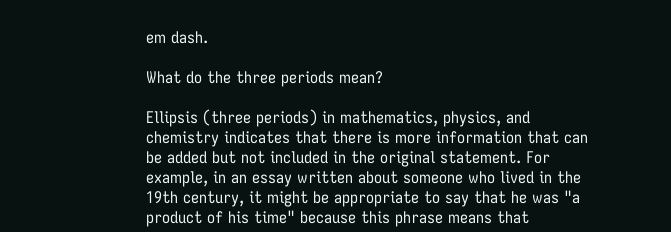em dash.

What do the three periods mean?

Ellipsis (three periods) in mathematics, physics, and chemistry indicates that there is more information that can be added but not included in the original statement. For example, in an essay written about someone who lived in the 19th century, it might be appropriate to say that he was "a product of his time" because this phrase means that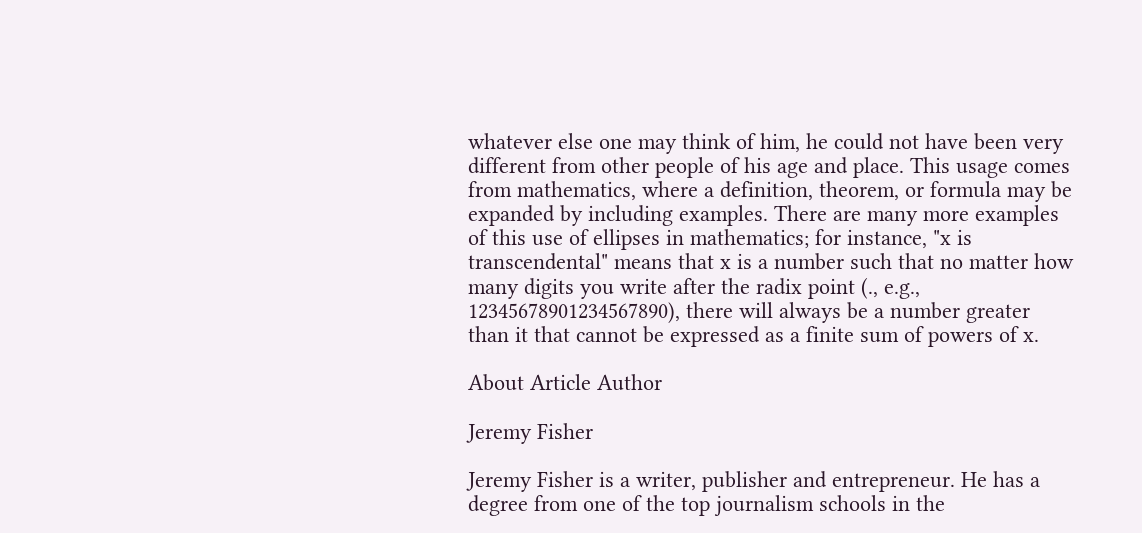whatever else one may think of him, he could not have been very different from other people of his age and place. This usage comes from mathematics, where a definition, theorem, or formula may be expanded by including examples. There are many more examples of this use of ellipses in mathematics; for instance, "x is transcendental" means that x is a number such that no matter how many digits you write after the radix point (., e.g., 12345678901234567890), there will always be a number greater than it that cannot be expressed as a finite sum of powers of x.

About Article Author

Jeremy Fisher

Jeremy Fisher is a writer, publisher and entrepreneur. He has a degree from one of the top journalism schools in the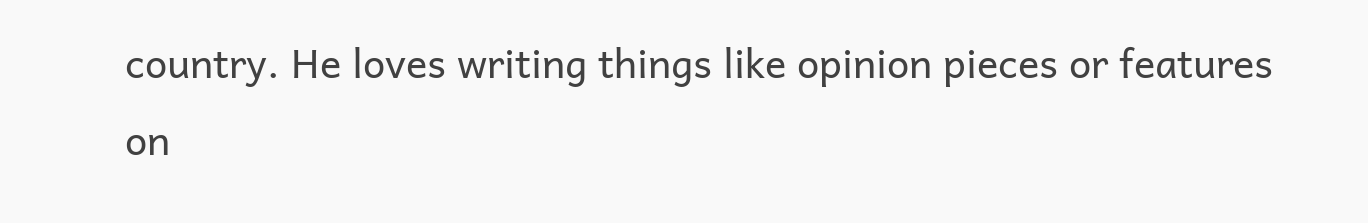country. He loves writing things like opinion pieces or features on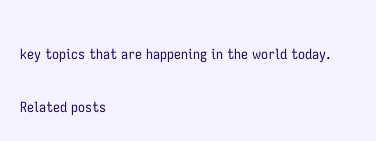key topics that are happening in the world today.

Related posts